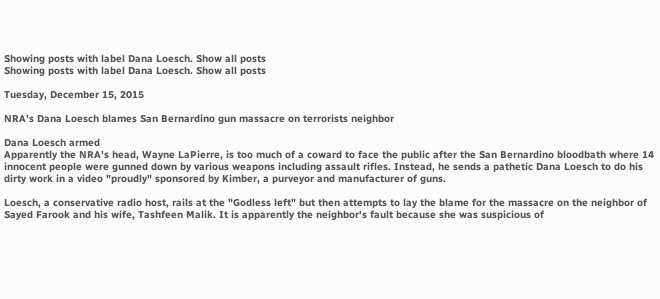Showing posts with label Dana Loesch. Show all posts
Showing posts with label Dana Loesch. Show all posts

Tuesday, December 15, 2015

NRA's Dana Loesch blames San Bernardino gun massacre on terrorists neighbor

Dana Loesch armed
Apparently the NRA's head, Wayne LaPierre, is too much of a coward to face the public after the San Bernardino bloodbath where 14 innocent people were gunned down by various weapons including assault rifles. Instead, he sends a pathetic Dana Loesch to do his dirty work in a video "proudly" sponsored by Kimber, a purveyor and manufacturer of guns.

Loesch, a conservative radio host, rails at the "Godless left" but then attempts to lay the blame for the massacre on the neighbor of Sayed Farook and his wife, Tashfeen Malik. It is apparently the neighbor's fault because she was suspicious of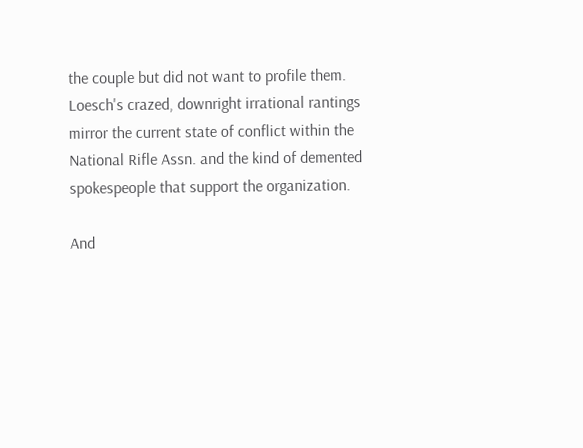the couple but did not want to profile them. Loesch's crazed, downright irrational rantings mirror the current state of conflict within the National Rifle Assn. and the kind of demented spokespeople that support the organization.

And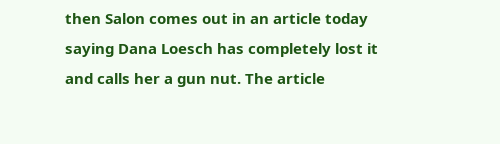then Salon comes out in an article today saying Dana Loesch has completely lost it and calls her a gun nut. The article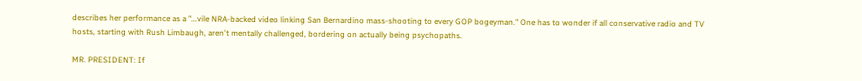describes her performance as a "...vile NRA-backed video linking San Bernardino mass-shooting to every GOP bogeyman." One has to wonder if all conservative radio and TV hosts, starting with Rush Limbaugh, aren't mentally challenged, bordering on actually being psychopaths.

MR. PRESIDENT: If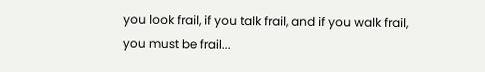you look frail, if you talk frail, and if you walk frail, you must be frail...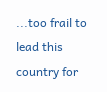...too frail to lead this country for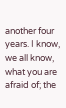another four years. I know, we all know, what you are afraid of; the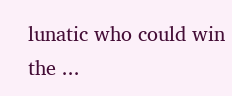lunatic who could win the ...